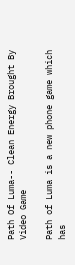Path Of Luma-- Clean Energy Brought By Video Game

Path of Luma is a new phone game which has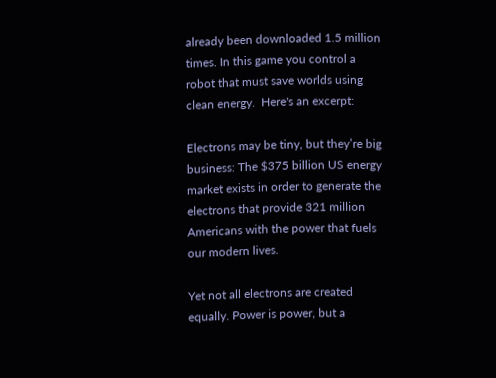already been downloaded 1.5 million times. In this game you control a robot that must save worlds using clean energy.  Here's an excerpt:

Electrons may be tiny, but they’re big business: The $375 billion US energy market exists in order to generate the electrons that provide 321 million Americans with the power that fuels our modern lives.

Yet not all electrons are created equally. Power is power, but a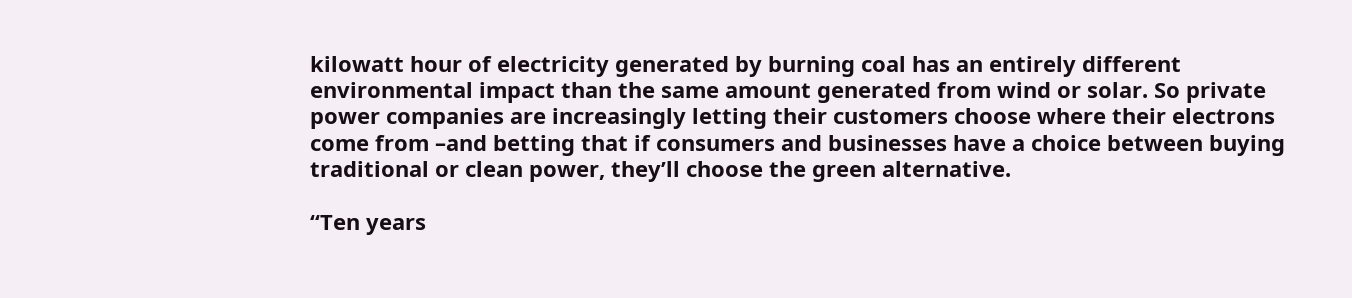kilowatt hour of electricity generated by burning coal has an entirely different environmental impact than the same amount generated from wind or solar. So private power companies are increasingly letting their customers choose where their electrons come from –and betting that if consumers and businesses have a choice between buying traditional or clean power, they’ll choose the green alternative.

“Ten years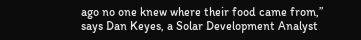ago no one knew where their food came from,” says Dan Keyes, a Solar Development Analyst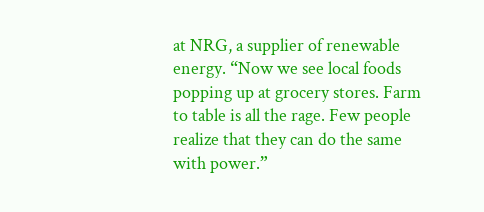at NRG, a supplier of renewable energy. “Now we see local foods popping up at grocery stores. Farm to table is all the rage. Few people realize that they can do the same with power.”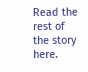Read the rest of the story here.